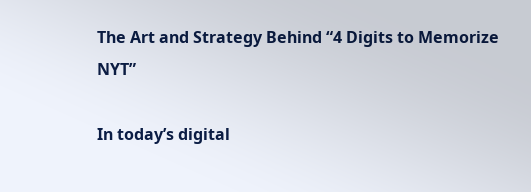The Art and Strategy Behind “4 Digits to Memorize NYT”

In today’s digital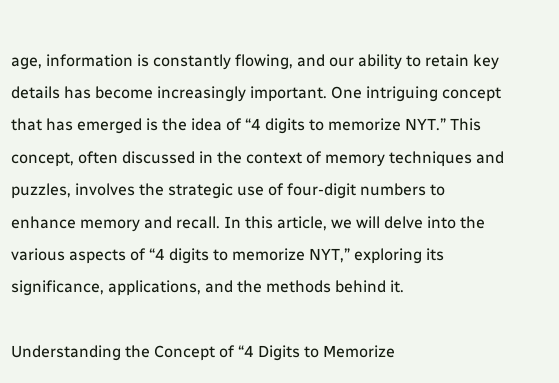age, information is constantly flowing, and our ability to retain key details has become increasingly important. One intriguing concept that has emerged is the idea of “4 digits to memorize NYT.” This concept, often discussed in the context of memory techniques and puzzles, involves the strategic use of four-digit numbers to enhance memory and recall. In this article, we will delve into the various aspects of “4 digits to memorize NYT,” exploring its significance, applications, and the methods behind it.

Understanding the Concept of “4 Digits to Memorize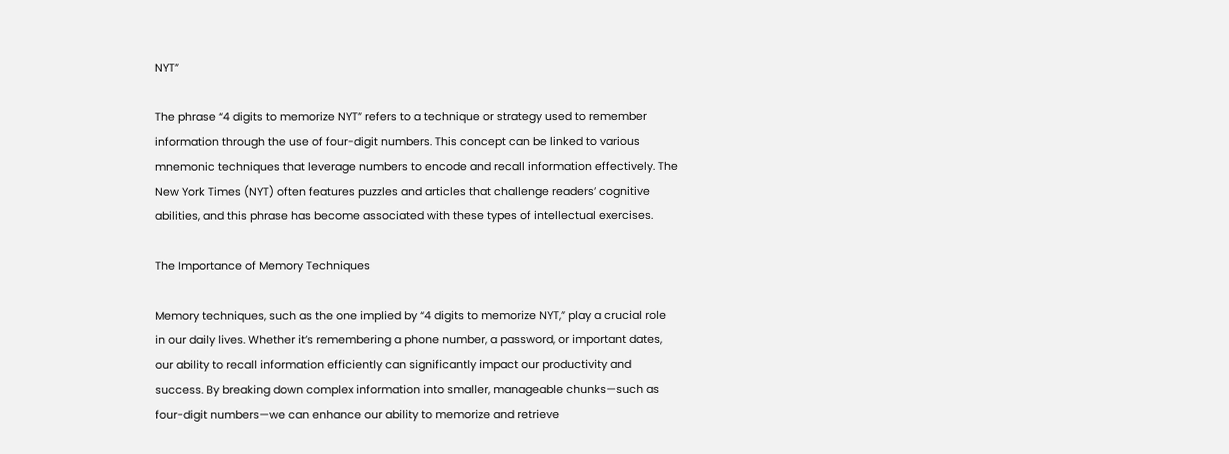NYT”

The phrase “4 digits to memorize NYT” refers to a technique or strategy used to remember information through the use of four-digit numbers. This concept can be linked to various mnemonic techniques that leverage numbers to encode and recall information effectively. The New York Times (NYT) often features puzzles and articles that challenge readers’ cognitive abilities, and this phrase has become associated with these types of intellectual exercises.

The Importance of Memory Techniques

Memory techniques, such as the one implied by “4 digits to memorize NYT,” play a crucial role in our daily lives. Whether it’s remembering a phone number, a password, or important dates, our ability to recall information efficiently can significantly impact our productivity and success. By breaking down complex information into smaller, manageable chunks—such as four-digit numbers—we can enhance our ability to memorize and retrieve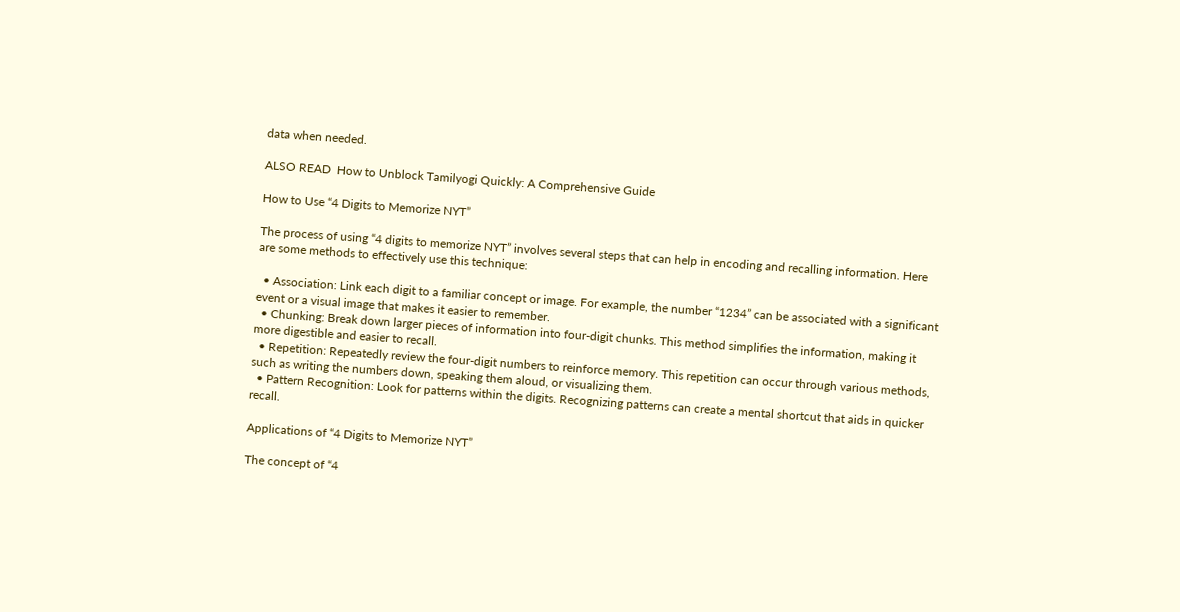data when needed.

ALSO READ  How to Unblock Tamilyogi Quickly: A Comprehensive Guide

How to Use “4 Digits to Memorize NYT”

The process of using “4 digits to memorize NYT” involves several steps that can help in encoding and recalling information. Here are some methods to effectively use this technique:

  • Association: Link each digit to a familiar concept or image. For example, the number “1234” can be associated with a significant event or a visual image that makes it easier to remember.
  • Chunking: Break down larger pieces of information into four-digit chunks. This method simplifies the information, making it more digestible and easier to recall.
  • Repetition: Repeatedly review the four-digit numbers to reinforce memory. This repetition can occur through various methods, such as writing the numbers down, speaking them aloud, or visualizing them.
  • Pattern Recognition: Look for patterns within the digits. Recognizing patterns can create a mental shortcut that aids in quicker recall.

Applications of “4 Digits to Memorize NYT”

The concept of “4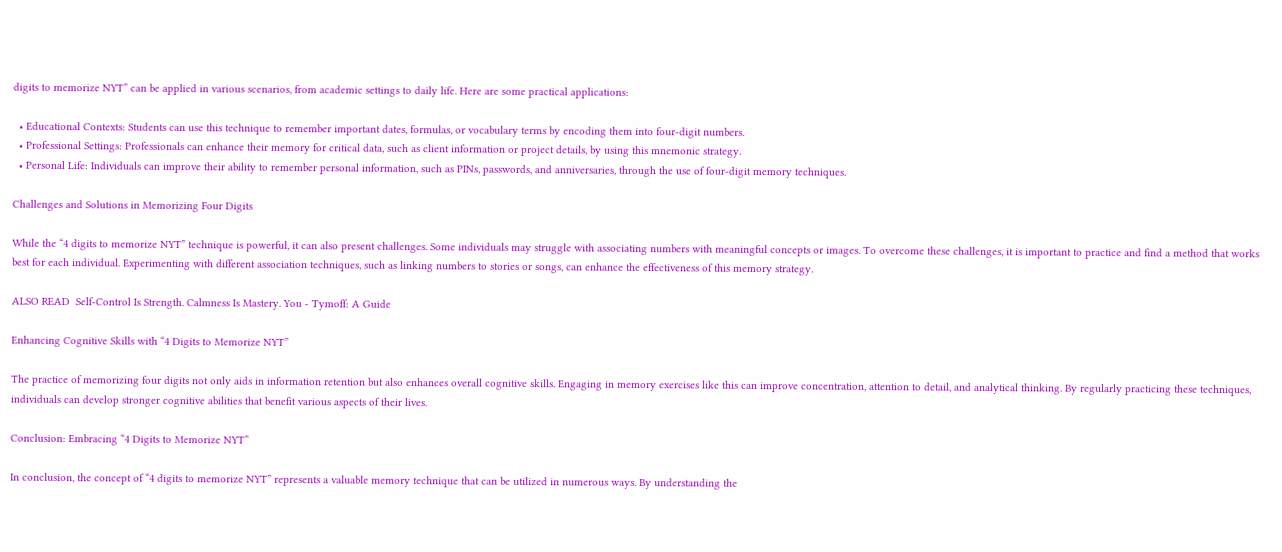digits to memorize NYT” can be applied in various scenarios, from academic settings to daily life. Here are some practical applications:

  • Educational Contexts: Students can use this technique to remember important dates, formulas, or vocabulary terms by encoding them into four-digit numbers.
  • Professional Settings: Professionals can enhance their memory for critical data, such as client information or project details, by using this mnemonic strategy.
  • Personal Life: Individuals can improve their ability to remember personal information, such as PINs, passwords, and anniversaries, through the use of four-digit memory techniques.

Challenges and Solutions in Memorizing Four Digits

While the “4 digits to memorize NYT” technique is powerful, it can also present challenges. Some individuals may struggle with associating numbers with meaningful concepts or images. To overcome these challenges, it is important to practice and find a method that works best for each individual. Experimenting with different association techniques, such as linking numbers to stories or songs, can enhance the effectiveness of this memory strategy.

ALSO READ  Self-Control Is Strength. Calmness Is Mastery. You - Tymoff: A Guide

Enhancing Cognitive Skills with “4 Digits to Memorize NYT”

The practice of memorizing four digits not only aids in information retention but also enhances overall cognitive skills. Engaging in memory exercises like this can improve concentration, attention to detail, and analytical thinking. By regularly practicing these techniques, individuals can develop stronger cognitive abilities that benefit various aspects of their lives.

Conclusion: Embracing “4 Digits to Memorize NYT”

In conclusion, the concept of “4 digits to memorize NYT” represents a valuable memory technique that can be utilized in numerous ways. By understanding the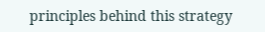principles behind this strategy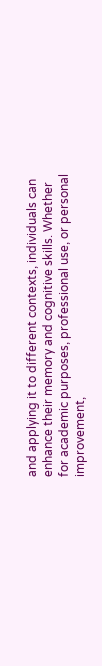and applying it to different contexts, individuals can enhance their memory and cognitive skills. Whether for academic purposes, professional use, or personal improvement,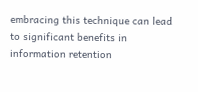embracing this technique can lead to significant benefits in information retention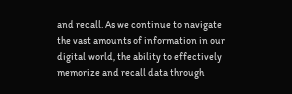and recall. As we continue to navigate the vast amounts of information in our digital world, the ability to effectively memorize and recall data through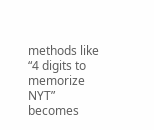methods like “4 digits to memorize NYT” becomes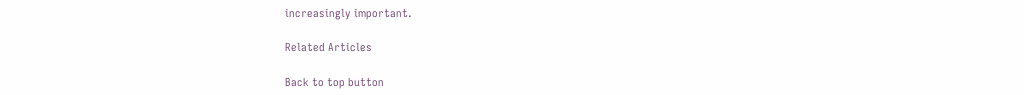increasingly important.

Related Articles

Back to top button